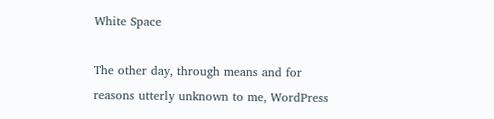White Space

The other day, through means and for reasons utterly unknown to me, WordPress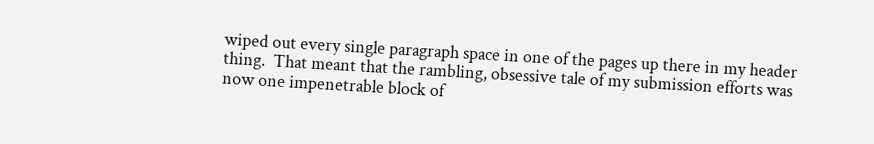wiped out every single paragraph space in one of the pages up there in my header thing.  That meant that the rambling, obsessive tale of my submission efforts was now one impenetrable block of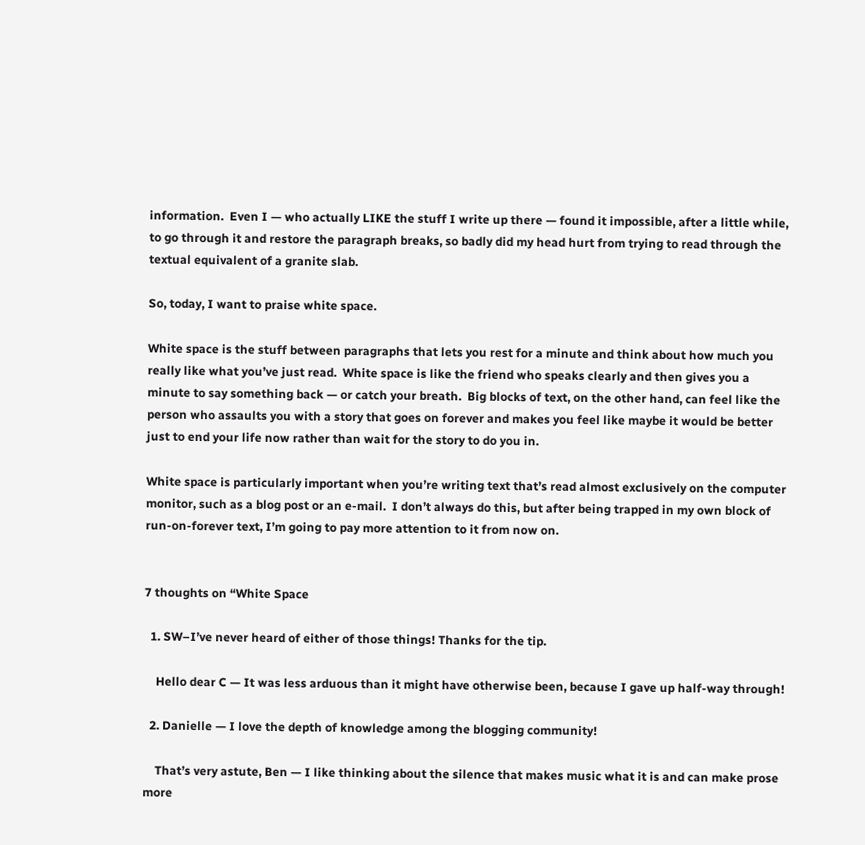information.  Even I — who actually LIKE the stuff I write up there — found it impossible, after a little while, to go through it and restore the paragraph breaks, so badly did my head hurt from trying to read through the textual equivalent of a granite slab.

So, today, I want to praise white space.

White space is the stuff between paragraphs that lets you rest for a minute and think about how much you really like what you’ve just read.  White space is like the friend who speaks clearly and then gives you a minute to say something back — or catch your breath.  Big blocks of text, on the other hand, can feel like the person who assaults you with a story that goes on forever and makes you feel like maybe it would be better just to end your life now rather than wait for the story to do you in.

White space is particularly important when you’re writing text that’s read almost exclusively on the computer monitor, such as a blog post or an e-mail.  I don’t always do this, but after being trapped in my own block of run-on-forever text, I’m going to pay more attention to it from now on.


7 thoughts on “White Space

  1. SW–I’ve never heard of either of those things! Thanks for the tip.

    Hello dear C — It was less arduous than it might have otherwise been, because I gave up half-way through!

  2. Danielle — I love the depth of knowledge among the blogging community!

    That’s very astute, Ben — I like thinking about the silence that makes music what it is and can make prose more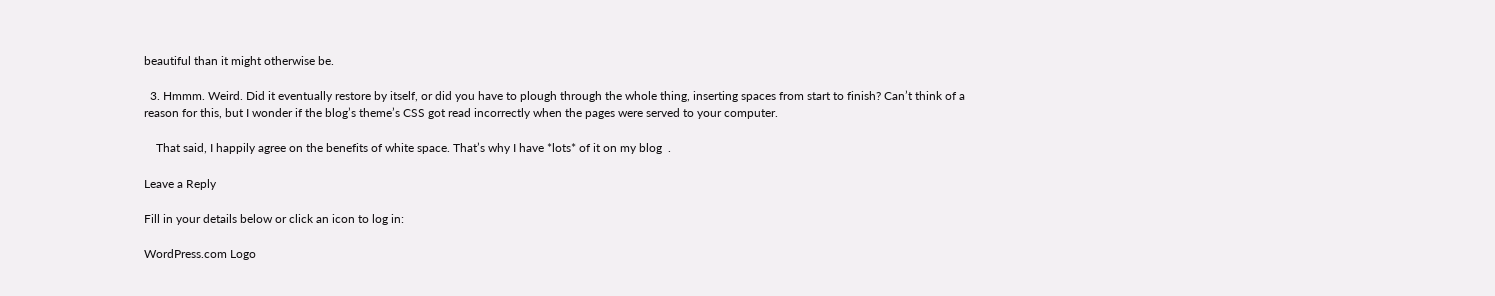beautiful than it might otherwise be.

  3. Hmmm. Weird. Did it eventually restore by itself, or did you have to plough through the whole thing, inserting spaces from start to finish? Can’t think of a reason for this, but I wonder if the blog’s theme’s CSS got read incorrectly when the pages were served to your computer.

    That said, I happily agree on the benefits of white space. That’s why I have *lots* of it on my blog  .

Leave a Reply

Fill in your details below or click an icon to log in:

WordPress.com Logo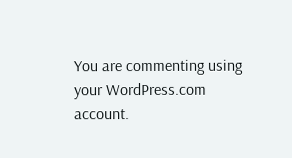You are commenting using your WordPress.com account.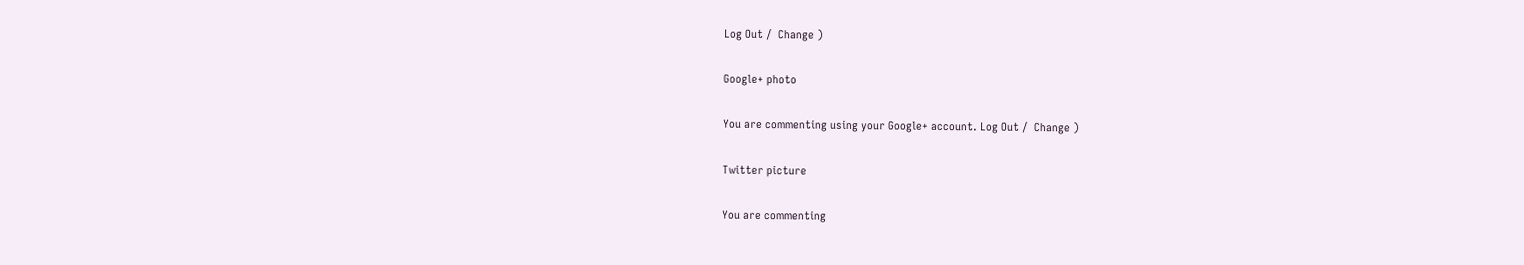Log Out /  Change )

Google+ photo

You are commenting using your Google+ account. Log Out /  Change )

Twitter picture

You are commenting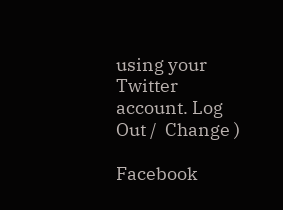using your Twitter account. Log Out /  Change )

Facebook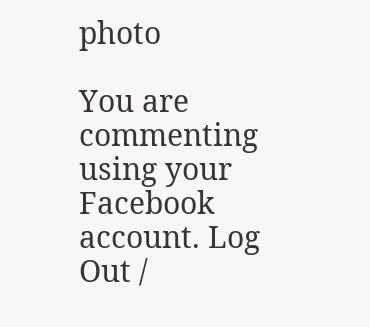photo

You are commenting using your Facebook account. Log Out /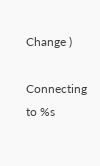Change )

Connecting to %s